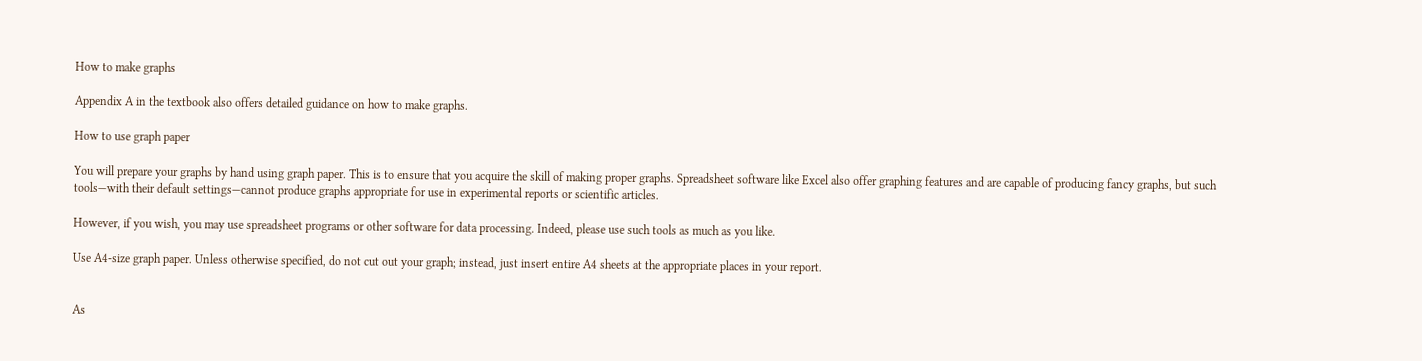How to make graphs

Appendix A in the textbook also offers detailed guidance on how to make graphs.

How to use graph paper

You will prepare your graphs by hand using graph paper. This is to ensure that you acquire the skill of making proper graphs. Spreadsheet software like Excel also offer graphing features and are capable of producing fancy graphs, but such tools—with their default settings—cannot produce graphs appropriate for use in experimental reports or scientific articles.

However, if you wish, you may use spreadsheet programs or other software for data processing. Indeed, please use such tools as much as you like.

Use A4-size graph paper. Unless otherwise specified, do not cut out your graph; instead, just insert entire A4 sheets at the appropriate places in your report.


As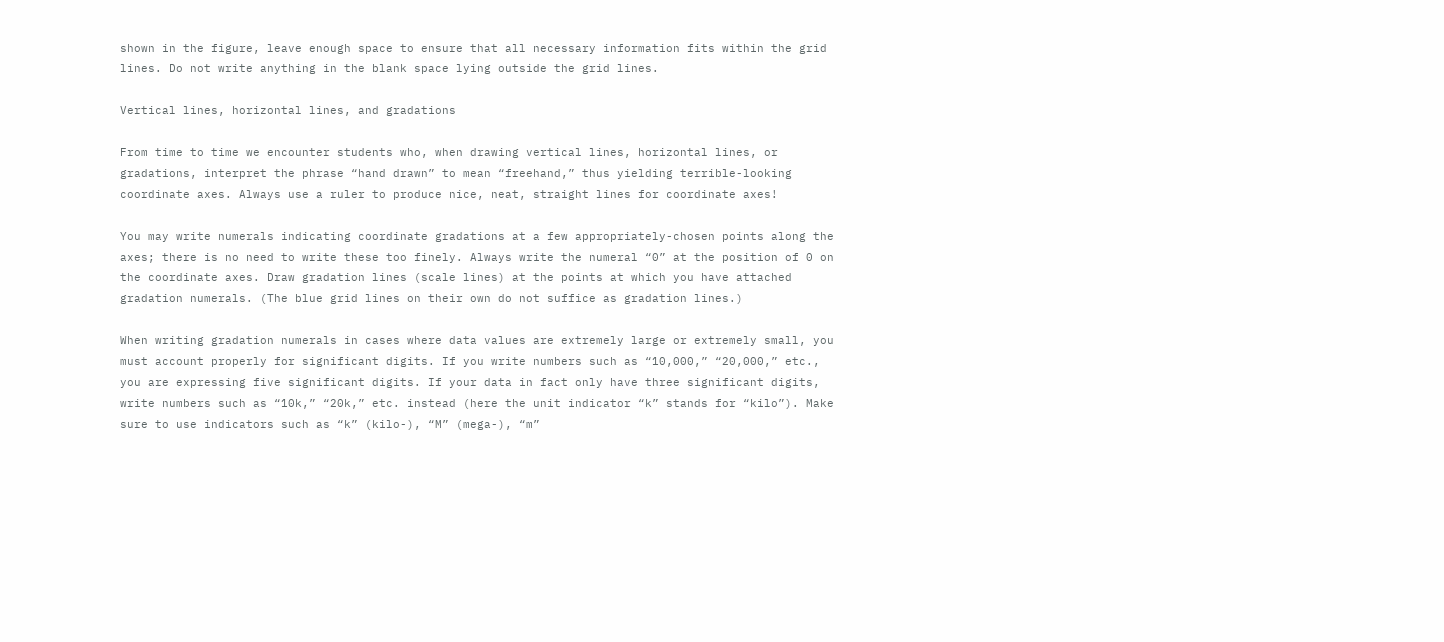shown in the figure, leave enough space to ensure that all necessary information fits within the grid lines. Do not write anything in the blank space lying outside the grid lines.

Vertical lines, horizontal lines, and gradations

From time to time we encounter students who, when drawing vertical lines, horizontal lines, or gradations, interpret the phrase “hand drawn” to mean “freehand,” thus yielding terrible-looking coordinate axes. Always use a ruler to produce nice, neat, straight lines for coordinate axes!

You may write numerals indicating coordinate gradations at a few appropriately-chosen points along the axes; there is no need to write these too finely. Always write the numeral “0” at the position of 0 on the coordinate axes. Draw gradation lines (scale lines) at the points at which you have attached gradation numerals. (The blue grid lines on their own do not suffice as gradation lines.)

When writing gradation numerals in cases where data values are extremely large or extremely small, you must account properly for significant digits. If you write numbers such as “10,000,” “20,000,” etc., you are expressing five significant digits. If your data in fact only have three significant digits, write numbers such as “10k,” “20k,” etc. instead (here the unit indicator “k” stands for “kilo”). Make sure to use indicators such as “k” (kilo-), “M” (mega-), “m”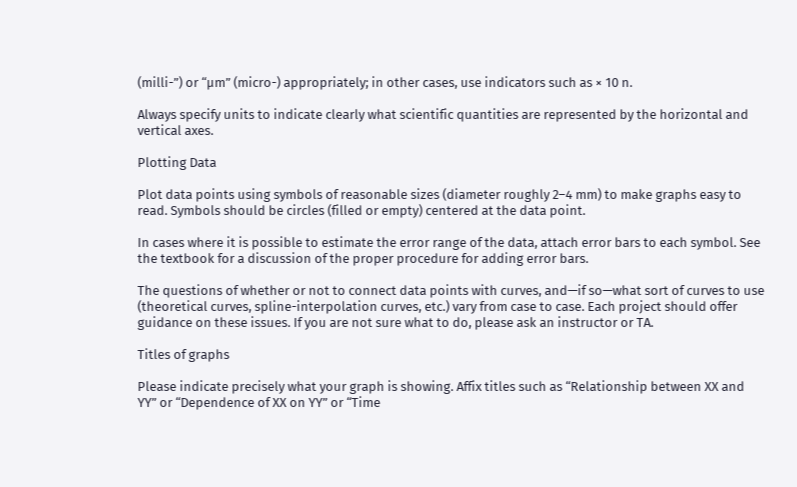(milli-”) or “µm” (micro-) appropriately; in other cases, use indicators such as × 10 n.

Always specify units to indicate clearly what scientific quantities are represented by the horizontal and vertical axes.

Plotting Data

Plot data points using symbols of reasonable sizes (diameter roughly 2–4 mm) to make graphs easy to read. Symbols should be circles (filled or empty) centered at the data point.

In cases where it is possible to estimate the error range of the data, attach error bars to each symbol. See the textbook for a discussion of the proper procedure for adding error bars.

The questions of whether or not to connect data points with curves, and—if so—what sort of curves to use (theoretical curves, spline-interpolation curves, etc.) vary from case to case. Each project should offer guidance on these issues. If you are not sure what to do, please ask an instructor or TA.

Titles of graphs

Please indicate precisely what your graph is showing. Affix titles such as “Relationship between XX and YY” or “Dependence of XX on YY” or “Time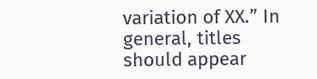variation of XX.” In general, titles should appear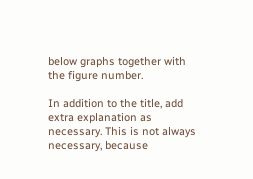below graphs together with the figure number.

In addition to the title, add extra explanation as necessary. This is not always necessary, because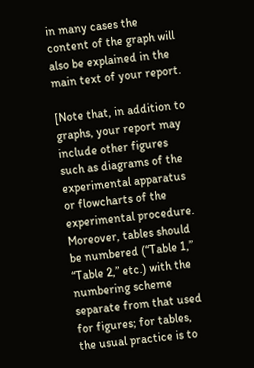in many cases the content of the graph will also be explained in the main text of your report.

[Note that, in addition to graphs, your report may include other figures such as diagrams of the experimental apparatus or flowcharts of the experimental procedure. Moreover, tables should be numbered (“Table 1,” “Table 2,” etc.) with the numbering scheme separate from that used for figures; for tables, the usual practice is to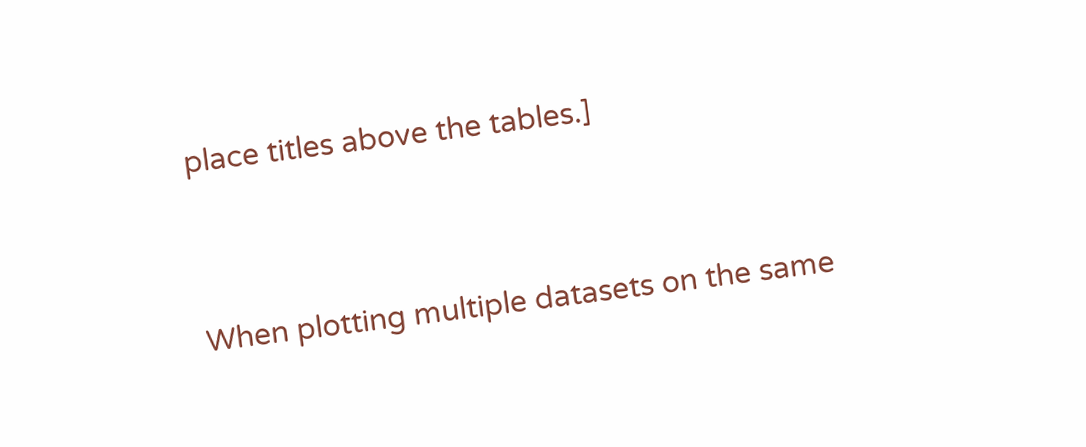place titles above the tables.]


When plotting multiple datasets on the same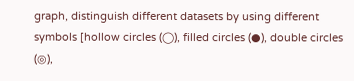graph, distinguish different datasets by using different symbols [hollow circles (◯), filled circles (●), double circles (◎),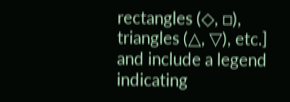rectangles (◇, □), triangles (△, ▽), etc.] and include a legend indicating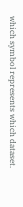which symbol represents which dataset.